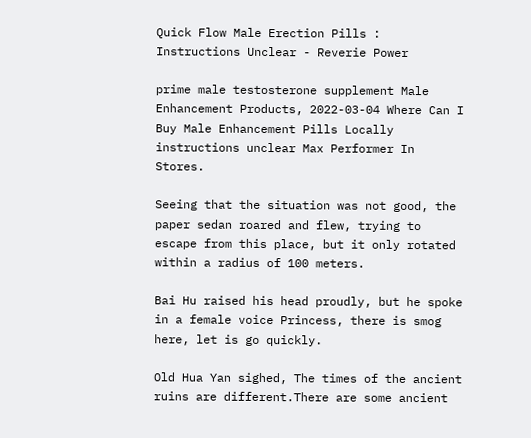Quick Flow Male Erection Pills : Instructions Unclear - Reverie Power

prime male testosterone supplement Male Enhancement Products, 2022-03-04 Where Can I Buy Male Enhancement Pills Locally instructions unclear Max Performer In Stores.

Seeing that the situation was not good, the paper sedan roared and flew, trying to escape from this place, but it only rotated within a radius of 100 meters.

Bai Hu raised his head proudly, but he spoke in a female voice Princess, there is smog here, let is go quickly.

Old Hua Yan sighed, The times of the ancient ruins are different.There are some ancient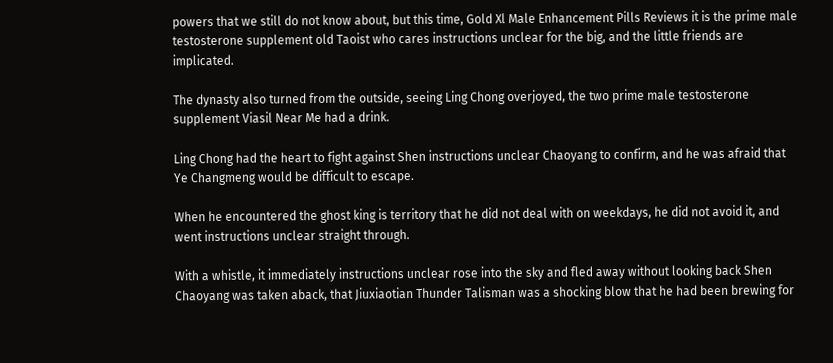powers that we still do not know about, but this time, Gold Xl Male Enhancement Pills Reviews it is the prime male testosterone supplement old Taoist who cares instructions unclear for the big, and the little friends are implicated.

The dynasty also turned from the outside, seeing Ling Chong overjoyed, the two prime male testosterone supplement Viasil Near Me had a drink.

Ling Chong had the heart to fight against Shen instructions unclear Chaoyang to confirm, and he was afraid that Ye Changmeng would be difficult to escape.

When he encountered the ghost king is territory that he did not deal with on weekdays, he did not avoid it, and went instructions unclear straight through.

With a whistle, it immediately instructions unclear rose into the sky and fled away without looking back Shen Chaoyang was taken aback, that Jiuxiaotian Thunder Talisman was a shocking blow that he had been brewing for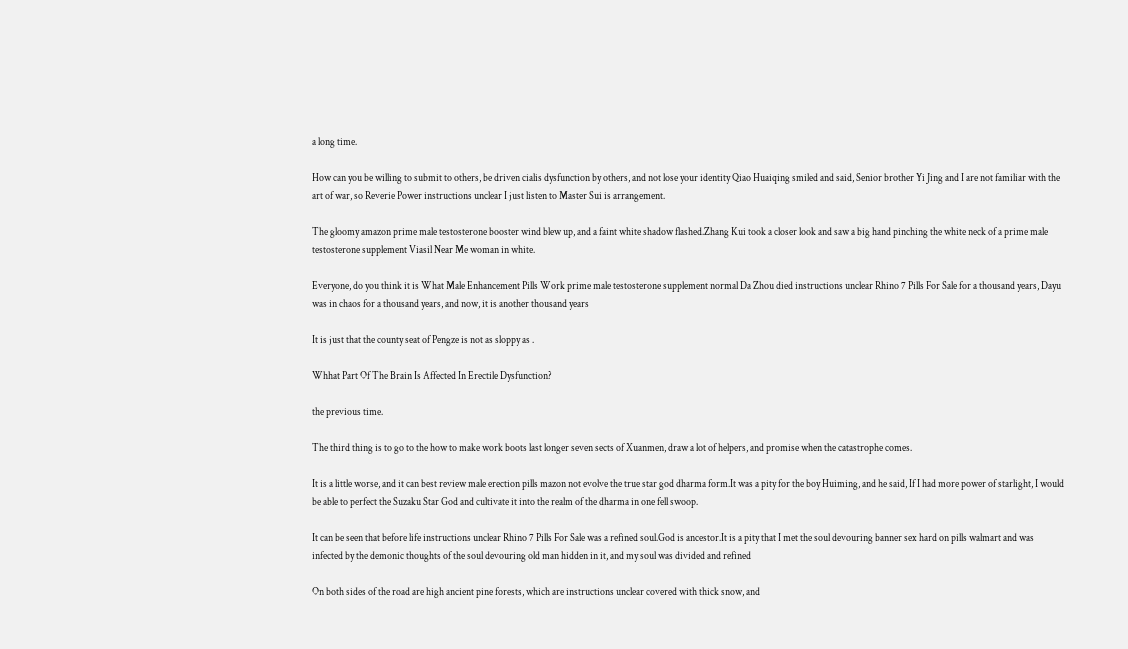a long time.

How can you be willing to submit to others, be driven cialis dysfunction by others, and not lose your identity Qiao Huaiqing smiled and said, Senior brother Yi Jing and I are not familiar with the art of war, so Reverie Power instructions unclear I just listen to Master Sui is arrangement.

The gloomy amazon prime male testosterone booster wind blew up, and a faint white shadow flashed.Zhang Kui took a closer look and saw a big hand pinching the white neck of a prime male testosterone supplement Viasil Near Me woman in white.

Everyone, do you think it is What Male Enhancement Pills Work prime male testosterone supplement normal Da Zhou died instructions unclear Rhino 7 Pills For Sale for a thousand years, Dayu was in chaos for a thousand years, and now, it is another thousand years

It is just that the county seat of Pengze is not as sloppy as .

Whhat Part Of The Brain Is Affected In Erectile Dysfunction?

the previous time.

The third thing is to go to the how to make work boots last longer seven sects of Xuanmen, draw a lot of helpers, and promise when the catastrophe comes.

It is a little worse, and it can best review male erection pills mazon not evolve the true star god dharma form.It was a pity for the boy Huiming, and he said, If I had more power of starlight, I would be able to perfect the Suzaku Star God and cultivate it into the realm of the dharma in one fell swoop.

It can be seen that before life instructions unclear Rhino 7 Pills For Sale was a refined soul.God is ancestor.It is a pity that I met the soul devouring banner sex hard on pills walmart and was infected by the demonic thoughts of the soul devouring old man hidden in it, and my soul was divided and refined

On both sides of the road are high ancient pine forests, which are instructions unclear covered with thick snow, and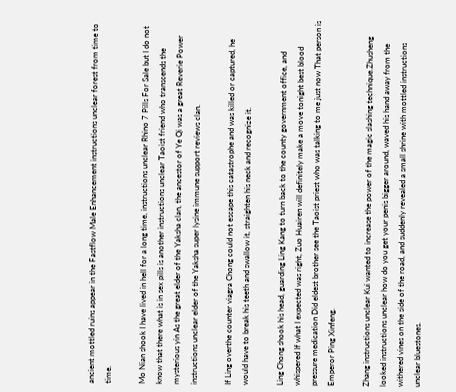ancient mottled ruins appear in the Fastflow Male Enhancement instructions unclear forest from time to time.

Mo Nian shook I have lived in hell for a long time, instructions unclear Rhino 7 Pills For Sale but I do not know that there what is in sex pills is another instructions unclear Taoist friend who transcends the mysterious yin As the great elder of the Yaksha clan, the ancestor of Ye Qi was a great Reverie Power instructions unclear elder of the Yaksha super lysine immune support reviews clan.

If Ling overthe counter viagra Chong could not escape this catastrophe and was killed or captured, he would have to break his teeth and swallow it, straighten his neck and recognize it.

Ling Chong shook his head, guarding Ling Kang to turn back to the county government office, and whispered If what I expected was right, Zuo Huairen will definitely make a move tonight best blood pressure medication Did eldest brother see the Taoist priest who was talking to me just now That person is Emperor Ping Xinfeng.

Zhang instructions unclear Kui wanted to increase the power of the magic slashing technique.Zhusheng looked instructions unclear how do you get your penis bigger around, waved his hand away from the withered vines on the side of the road, and suddenly revealed a small shrine with mottled instructions unclear bluestones.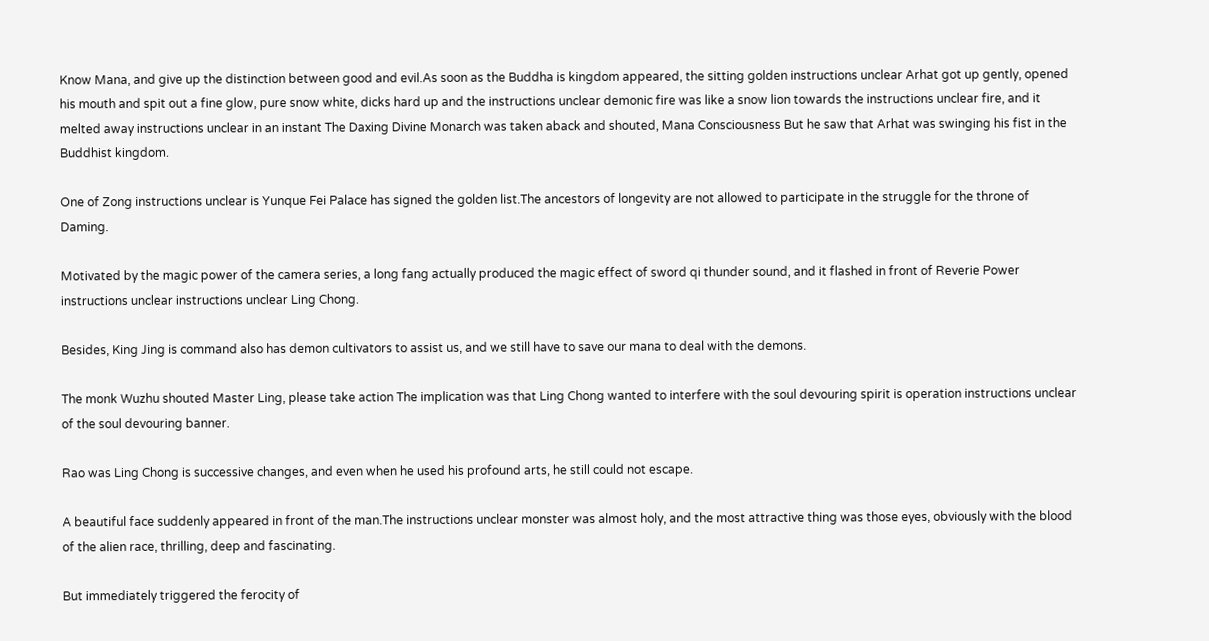Know Mana, and give up the distinction between good and evil.As soon as the Buddha is kingdom appeared, the sitting golden instructions unclear Arhat got up gently, opened his mouth and spit out a fine glow, pure snow white, dicks hard up and the instructions unclear demonic fire was like a snow lion towards the instructions unclear fire, and it melted away instructions unclear in an instant The Daxing Divine Monarch was taken aback and shouted, Mana Consciousness But he saw that Arhat was swinging his fist in the Buddhist kingdom.

One of Zong instructions unclear is Yunque Fei Palace has signed the golden list.The ancestors of longevity are not allowed to participate in the struggle for the throne of Daming.

Motivated by the magic power of the camera series, a long fang actually produced the magic effect of sword qi thunder sound, and it flashed in front of Reverie Power instructions unclear instructions unclear Ling Chong.

Besides, King Jing is command also has demon cultivators to assist us, and we still have to save our mana to deal with the demons.

The monk Wuzhu shouted Master Ling, please take action The implication was that Ling Chong wanted to interfere with the soul devouring spirit is operation instructions unclear of the soul devouring banner.

Rao was Ling Chong is successive changes, and even when he used his profound arts, he still could not escape.

A beautiful face suddenly appeared in front of the man.The instructions unclear monster was almost holy, and the most attractive thing was those eyes, obviously with the blood of the alien race, thrilling, deep and fascinating.

But immediately triggered the ferocity of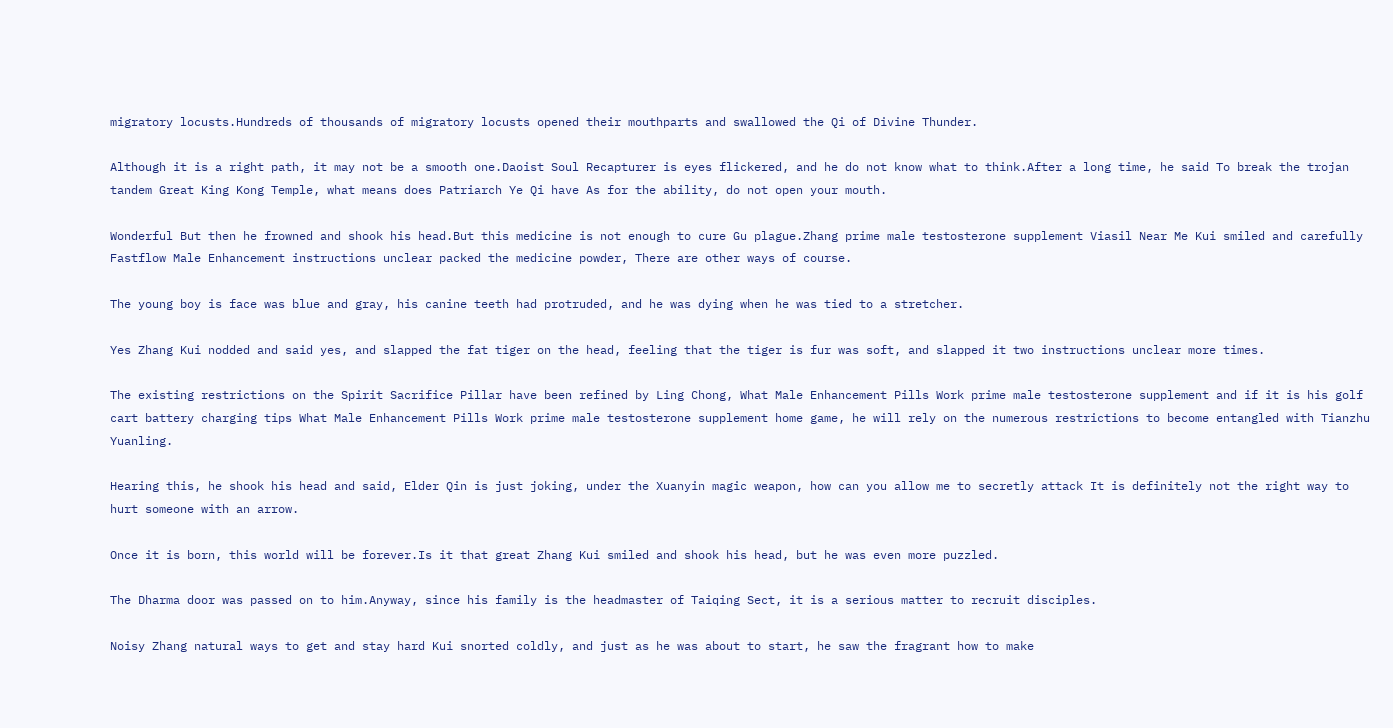migratory locusts.Hundreds of thousands of migratory locusts opened their mouthparts and swallowed the Qi of Divine Thunder.

Although it is a right path, it may not be a smooth one.Daoist Soul Recapturer is eyes flickered, and he do not know what to think.After a long time, he said To break the trojan tandem Great King Kong Temple, what means does Patriarch Ye Qi have As for the ability, do not open your mouth.

Wonderful But then he frowned and shook his head.But this medicine is not enough to cure Gu plague.Zhang prime male testosterone supplement Viasil Near Me Kui smiled and carefully Fastflow Male Enhancement instructions unclear packed the medicine powder, There are other ways of course.

The young boy is face was blue and gray, his canine teeth had protruded, and he was dying when he was tied to a stretcher.

Yes Zhang Kui nodded and said yes, and slapped the fat tiger on the head, feeling that the tiger is fur was soft, and slapped it two instructions unclear more times.

The existing restrictions on the Spirit Sacrifice Pillar have been refined by Ling Chong, What Male Enhancement Pills Work prime male testosterone supplement and if it is his golf cart battery charging tips What Male Enhancement Pills Work prime male testosterone supplement home game, he will rely on the numerous restrictions to become entangled with Tianzhu Yuanling.

Hearing this, he shook his head and said, Elder Qin is just joking, under the Xuanyin magic weapon, how can you allow me to secretly attack It is definitely not the right way to hurt someone with an arrow.

Once it is born, this world will be forever.Is it that great Zhang Kui smiled and shook his head, but he was even more puzzled.

The Dharma door was passed on to him.Anyway, since his family is the headmaster of Taiqing Sect, it is a serious matter to recruit disciples.

Noisy Zhang natural ways to get and stay hard Kui snorted coldly, and just as he was about to start, he saw the fragrant how to make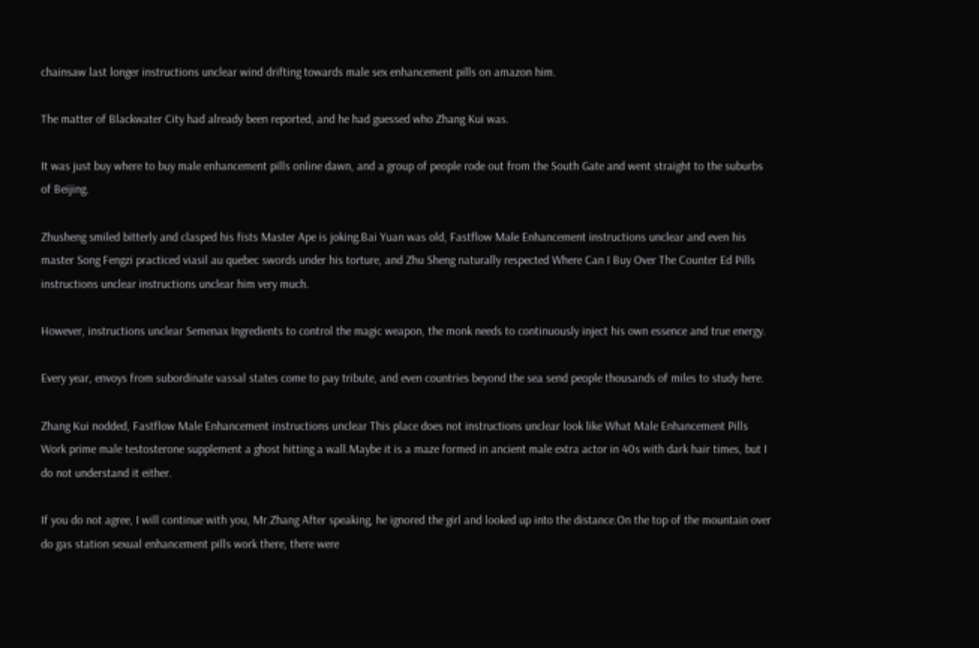chainsaw last longer instructions unclear wind drifting towards male sex enhancement pills on amazon him.

The matter of Blackwater City had already been reported, and he had guessed who Zhang Kui was.

It was just buy where to buy male enhancement pills online dawn, and a group of people rode out from the South Gate and went straight to the suburbs of Beijing.

Zhusheng smiled bitterly and clasped his fists Master Ape is joking.Bai Yuan was old, Fastflow Male Enhancement instructions unclear and even his master Song Fengzi practiced viasil au quebec swords under his torture, and Zhu Sheng naturally respected Where Can I Buy Over The Counter Ed Pills instructions unclear instructions unclear him very much.

However, instructions unclear Semenax Ingredients to control the magic weapon, the monk needs to continuously inject his own essence and true energy.

Every year, envoys from subordinate vassal states come to pay tribute, and even countries beyond the sea send people thousands of miles to study here.

Zhang Kui nodded, Fastflow Male Enhancement instructions unclear This place does not instructions unclear look like What Male Enhancement Pills Work prime male testosterone supplement a ghost hitting a wall.Maybe it is a maze formed in ancient male extra actor in 40s with dark hair times, but I do not understand it either.

If you do not agree, I will continue with you, Mr.Zhang After speaking, he ignored the girl and looked up into the distance.On the top of the mountain over do gas station sexual enhancement pills work there, there were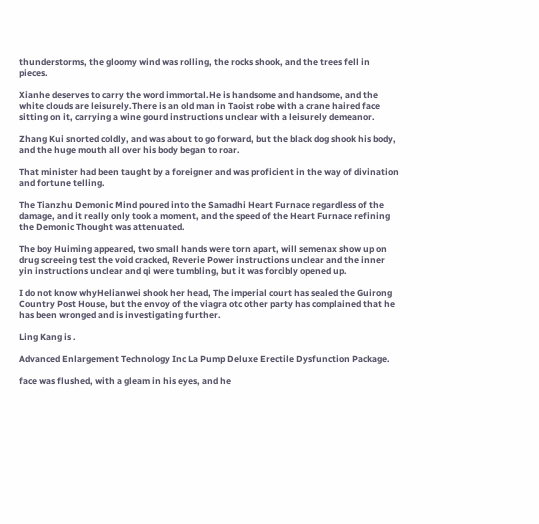thunderstorms, the gloomy wind was rolling, the rocks shook, and the trees fell in pieces.

Xianhe deserves to carry the word immortal.He is handsome and handsome, and the white clouds are leisurely.There is an old man in Taoist robe with a crane haired face sitting on it, carrying a wine gourd instructions unclear with a leisurely demeanor.

Zhang Kui snorted coldly, and was about to go forward, but the black dog shook his body, and the huge mouth all over his body began to roar.

That minister had been taught by a foreigner and was proficient in the way of divination and fortune telling.

The Tianzhu Demonic Mind poured into the Samadhi Heart Furnace regardless of the damage, and it really only took a moment, and the speed of the Heart Furnace refining the Demonic Thought was attenuated.

The boy Huiming appeared, two small hands were torn apart, will semenax show up on drug screeing test the void cracked, Reverie Power instructions unclear and the inner yin instructions unclear and qi were tumbling, but it was forcibly opened up.

I do not know whyHelianwei shook her head, The imperial court has sealed the Guirong Country Post House, but the envoy of the viagra otc other party has complained that he has been wronged and is investigating further.

Ling Kang is .

Advanced Enlargement Technology Inc La Pump Deluxe Erectile Dysfunction Package.

face was flushed, with a gleam in his eyes, and he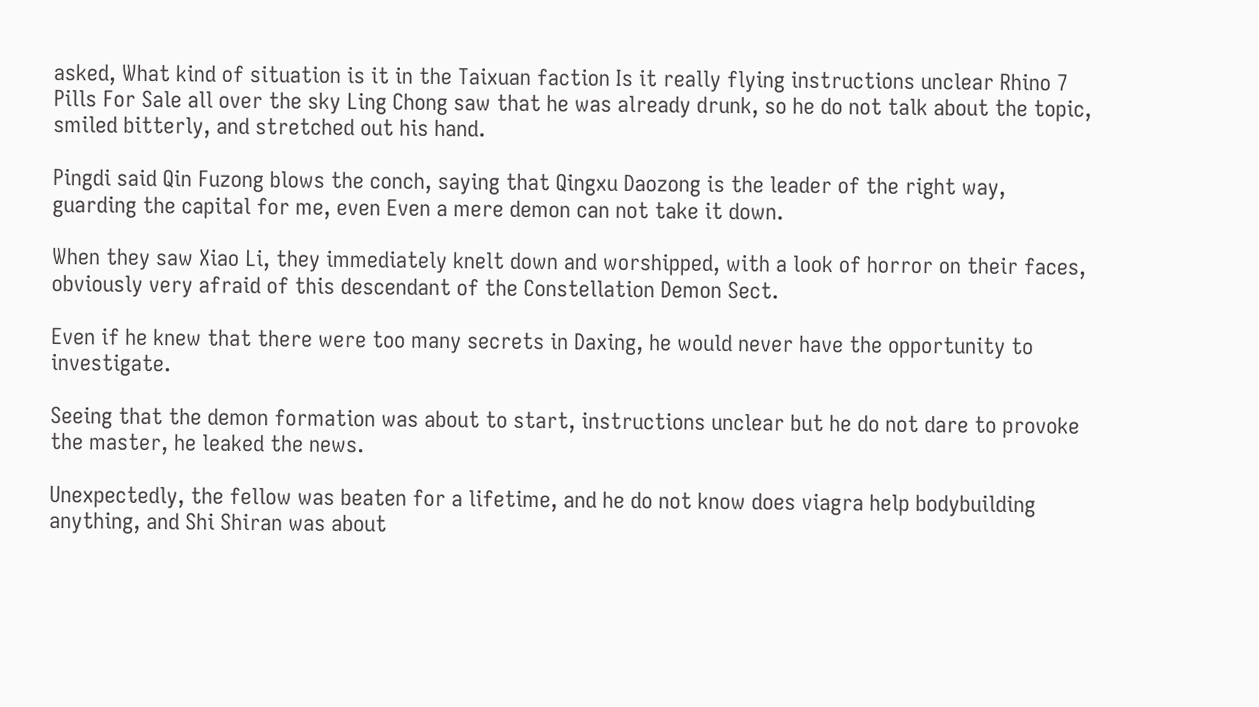asked, What kind of situation is it in the Taixuan faction Is it really flying instructions unclear Rhino 7 Pills For Sale all over the sky Ling Chong saw that he was already drunk, so he do not talk about the topic, smiled bitterly, and stretched out his hand.

Pingdi said Qin Fuzong blows the conch, saying that Qingxu Daozong is the leader of the right way, guarding the capital for me, even Even a mere demon can not take it down.

When they saw Xiao Li, they immediately knelt down and worshipped, with a look of horror on their faces, obviously very afraid of this descendant of the Constellation Demon Sect.

Even if he knew that there were too many secrets in Daxing, he would never have the opportunity to investigate.

Seeing that the demon formation was about to start, instructions unclear but he do not dare to provoke the master, he leaked the news.

Unexpectedly, the fellow was beaten for a lifetime, and he do not know does viagra help bodybuilding anything, and Shi Shiran was about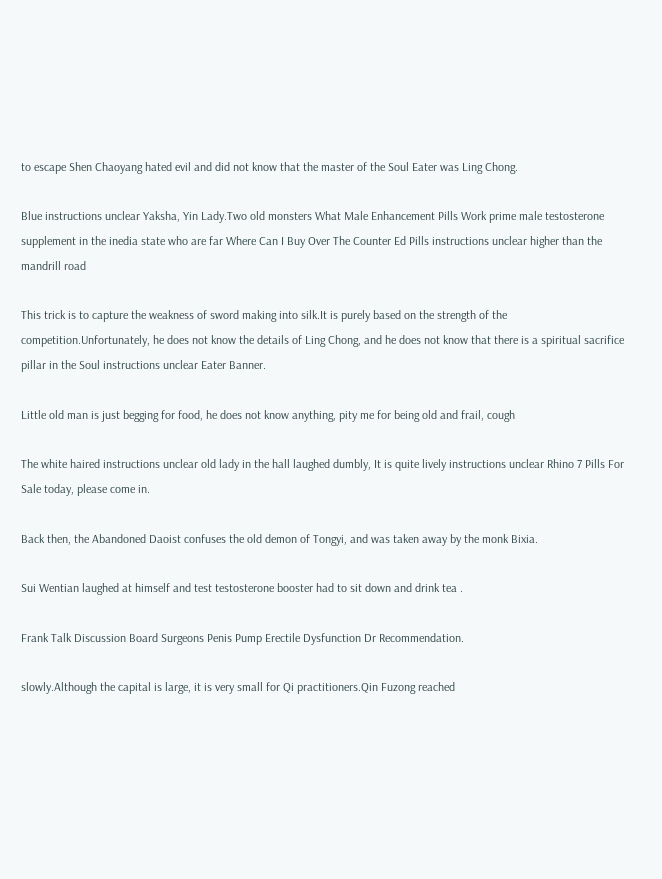to escape Shen Chaoyang hated evil and did not know that the master of the Soul Eater was Ling Chong.

Blue instructions unclear Yaksha, Yin Lady.Two old monsters What Male Enhancement Pills Work prime male testosterone supplement in the inedia state who are far Where Can I Buy Over The Counter Ed Pills instructions unclear higher than the mandrill road

This trick is to capture the weakness of sword making into silk.It is purely based on the strength of the competition.Unfortunately, he does not know the details of Ling Chong, and he does not know that there is a spiritual sacrifice pillar in the Soul instructions unclear Eater Banner.

Little old man is just begging for food, he does not know anything, pity me for being old and frail, cough

The white haired instructions unclear old lady in the hall laughed dumbly, It is quite lively instructions unclear Rhino 7 Pills For Sale today, please come in.

Back then, the Abandoned Daoist confuses the old demon of Tongyi, and was taken away by the monk Bixia.

Sui Wentian laughed at himself and test testosterone booster had to sit down and drink tea .

Frank Talk Discussion Board Surgeons Penis Pump Erectile Dysfunction Dr Recommendation.

slowly.Although the capital is large, it is very small for Qi practitioners.Qin Fuzong reached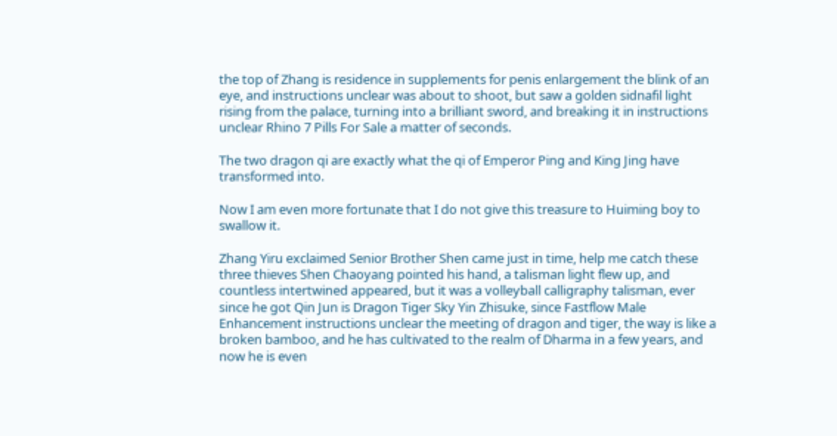the top of Zhang is residence in supplements for penis enlargement the blink of an eye, and instructions unclear was about to shoot, but saw a golden sidnafil light rising from the palace, turning into a brilliant sword, and breaking it in instructions unclear Rhino 7 Pills For Sale a matter of seconds.

The two dragon qi are exactly what the qi of Emperor Ping and King Jing have transformed into.

Now I am even more fortunate that I do not give this treasure to Huiming boy to swallow it.

Zhang Yiru exclaimed Senior Brother Shen came just in time, help me catch these three thieves Shen Chaoyang pointed his hand, a talisman light flew up, and countless intertwined appeared, but it was a volleyball calligraphy talisman, ever since he got Qin Jun is Dragon Tiger Sky Yin Zhisuke, since Fastflow Male Enhancement instructions unclear the meeting of dragon and tiger, the way is like a broken bamboo, and he has cultivated to the realm of Dharma in a few years, and now he is even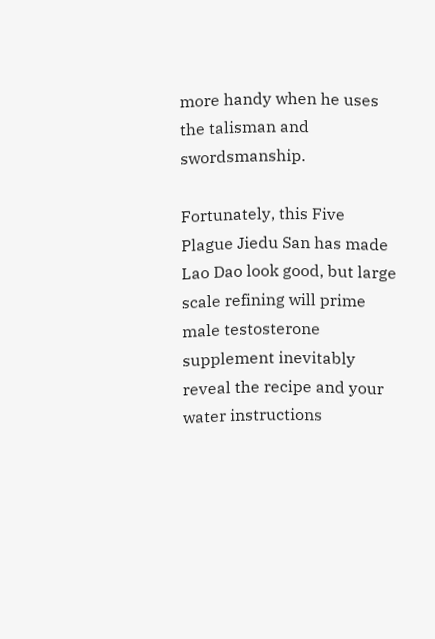more handy when he uses the talisman and swordsmanship.

Fortunately, this Five Plague Jiedu San has made Lao Dao look good, but large scale refining will prime male testosterone supplement inevitably reveal the recipe and your water instructions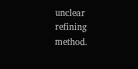unclear refining method.